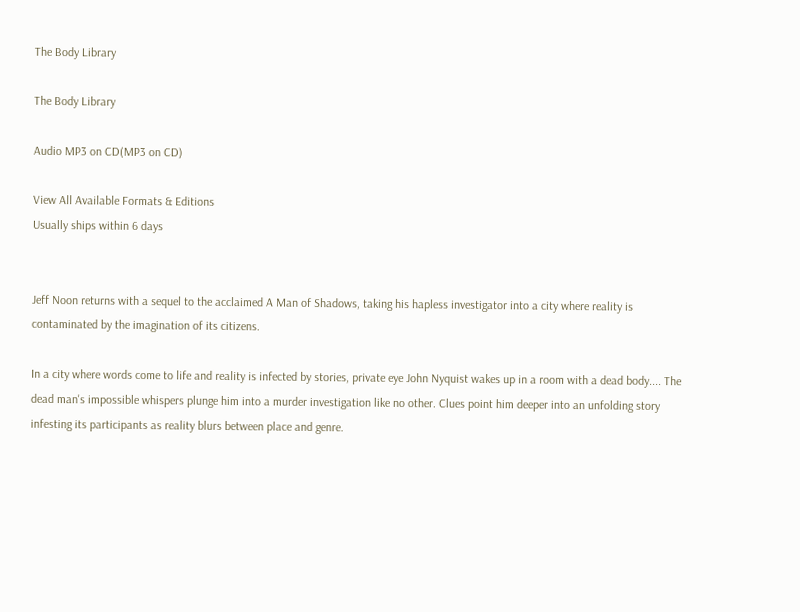The Body Library

The Body Library

Audio MP3 on CD(MP3 on CD)

View All Available Formats & Editions
Usually ships within 6 days


Jeff Noon returns with a sequel to the acclaimed A Man of Shadows, taking his hapless investigator into a city where reality is contaminated by the imagination of its citizens.

In a city where words come to life and reality is infected by stories, private eye John Nyquist wakes up in a room with a dead body.... The dead man's impossible whispers plunge him into a murder investigation like no other. Clues point him deeper into an unfolding story infesting its participants as reality blurs between place and genre.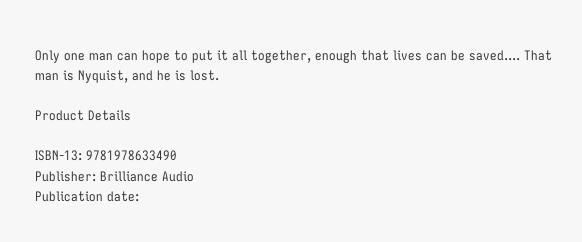Only one man can hope to put it all together, enough that lives can be saved.... That man is Nyquist, and he is lost.

Product Details

ISBN-13: 9781978633490
Publisher: Brilliance Audio
Publication date: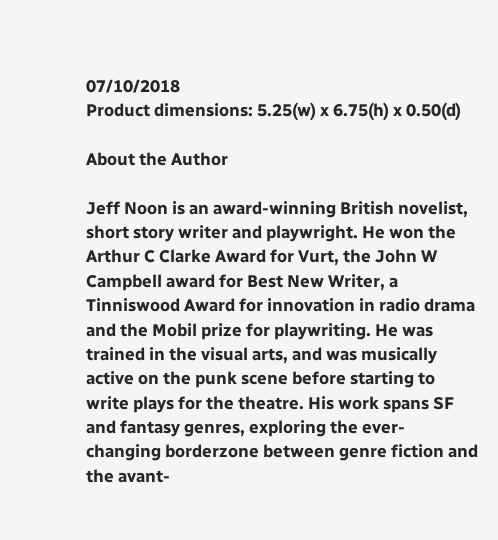07/10/2018
Product dimensions: 5.25(w) x 6.75(h) x 0.50(d)

About the Author

Jeff Noon is an award-winning British novelist, short story writer and playwright. He won the Arthur C Clarke Award for Vurt, the John W Campbell award for Best New Writer, a Tinniswood Award for innovation in radio drama and the Mobil prize for playwriting. He was trained in the visual arts, and was musically active on the punk scene before starting to write plays for the theatre. His work spans SF and fantasy genres, exploring the ever-changing borderzone between genre fiction and the avant-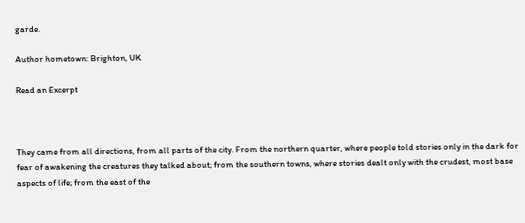garde.

Author hometown: Brighton, UK

Read an Excerpt



They came from all directions, from all parts of the city. From the northern quarter, where people told stories only in the dark for fear of awakening the creatures they talked about; from the southern towns, where stories dealt only with the crudest, most base aspects of life; from the east of the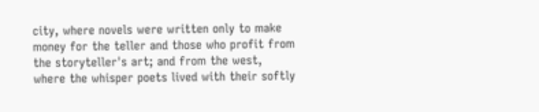city, where novels were written only to make money for the teller and those who profit from the storyteller's art; and from the west, where the whisper poets lived with their softly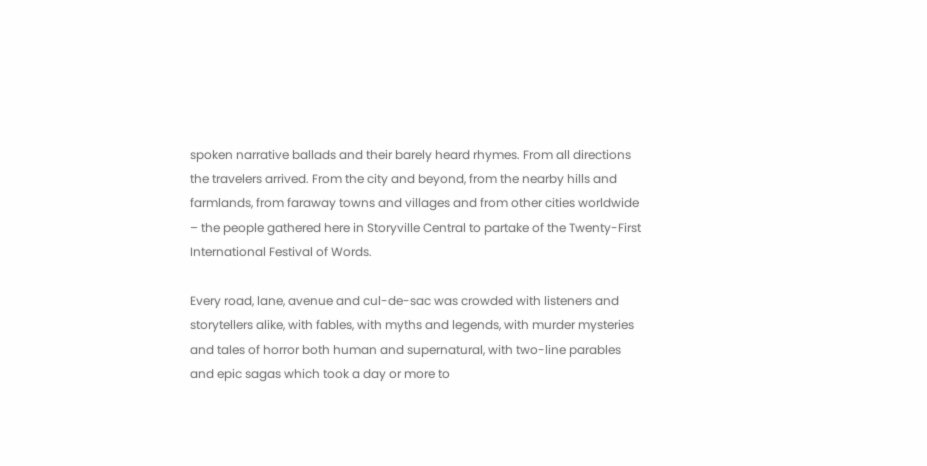spoken narrative ballads and their barely heard rhymes. From all directions the travelers arrived. From the city and beyond, from the nearby hills and farmlands, from faraway towns and villages and from other cities worldwide – the people gathered here in Storyville Central to partake of the Twenty-First International Festival of Words.

Every road, lane, avenue and cul-de-sac was crowded with listeners and storytellers alike, with fables, with myths and legends, with murder mysteries and tales of horror both human and supernatural, with two-line parables and epic sagas which took a day or more to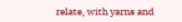relate, with yarns and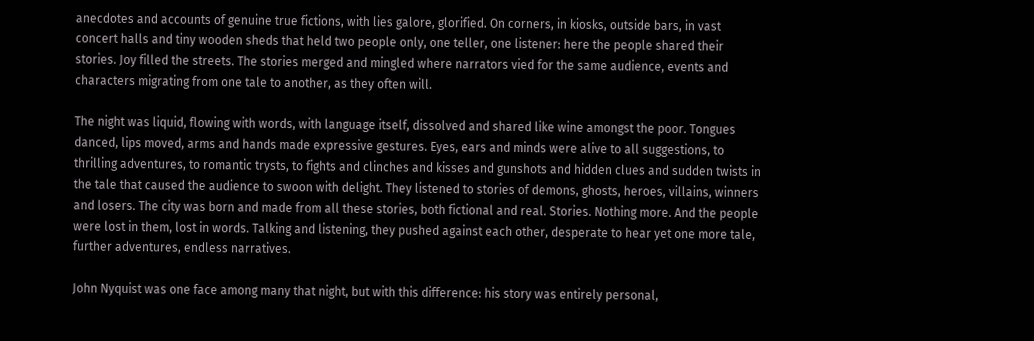anecdotes and accounts of genuine true fictions, with lies galore, glorified. On corners, in kiosks, outside bars, in vast concert halls and tiny wooden sheds that held two people only, one teller, one listener: here the people shared their stories. Joy filled the streets. The stories merged and mingled where narrators vied for the same audience, events and characters migrating from one tale to another, as they often will.

The night was liquid, flowing with words, with language itself, dissolved and shared like wine amongst the poor. Tongues danced, lips moved, arms and hands made expressive gestures. Eyes, ears and minds were alive to all suggestions, to thrilling adventures, to romantic trysts, to fights and clinches and kisses and gunshots and hidden clues and sudden twists in the tale that caused the audience to swoon with delight. They listened to stories of demons, ghosts, heroes, villains, winners and losers. The city was born and made from all these stories, both fictional and real. Stories. Nothing more. And the people were lost in them, lost in words. Talking and listening, they pushed against each other, desperate to hear yet one more tale, further adventures, endless narratives.

John Nyquist was one face among many that night, but with this difference: his story was entirely personal,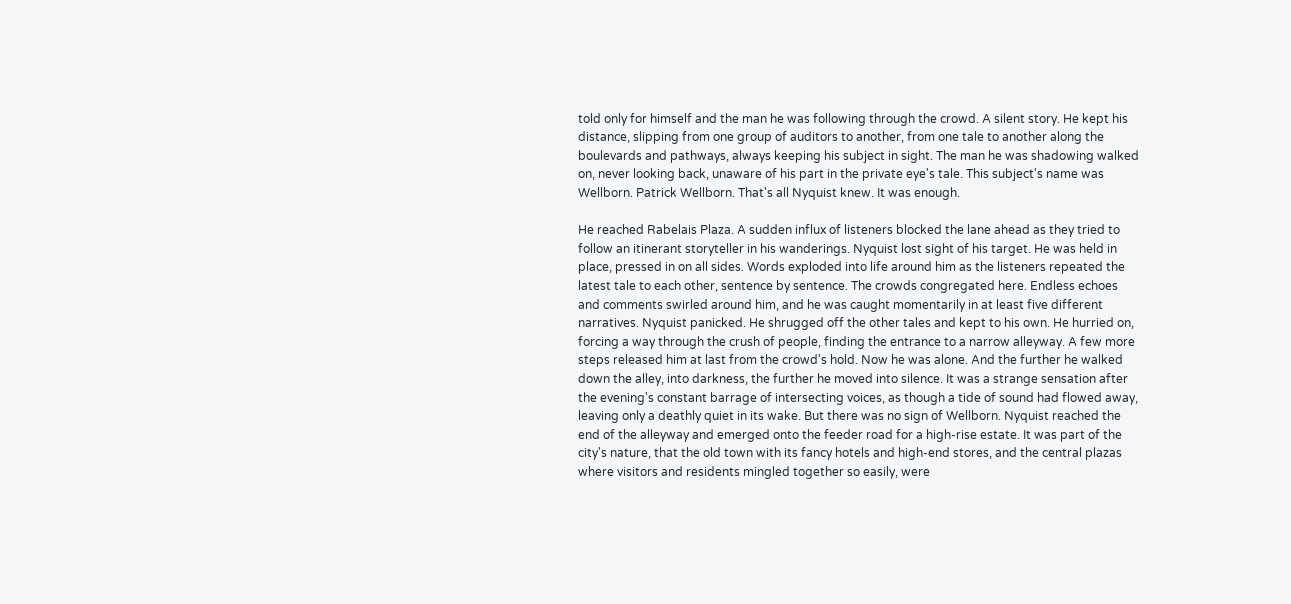told only for himself and the man he was following through the crowd. A silent story. He kept his distance, slipping from one group of auditors to another, from one tale to another along the boulevards and pathways, always keeping his subject in sight. The man he was shadowing walked on, never looking back, unaware of his part in the private eye's tale. This subject's name was Wellborn. Patrick Wellborn. That's all Nyquist knew. It was enough.

He reached Rabelais Plaza. A sudden influx of listeners blocked the lane ahead as they tried to follow an itinerant storyteller in his wanderings. Nyquist lost sight of his target. He was held in place, pressed in on all sides. Words exploded into life around him as the listeners repeated the latest tale to each other, sentence by sentence. The crowds congregated here. Endless echoes and comments swirled around him, and he was caught momentarily in at least five different narratives. Nyquist panicked. He shrugged off the other tales and kept to his own. He hurried on, forcing a way through the crush of people, finding the entrance to a narrow alleyway. A few more steps released him at last from the crowd's hold. Now he was alone. And the further he walked down the alley, into darkness, the further he moved into silence. It was a strange sensation after the evening's constant barrage of intersecting voices, as though a tide of sound had flowed away, leaving only a deathly quiet in its wake. But there was no sign of Wellborn. Nyquist reached the end of the alleyway and emerged onto the feeder road for a high-rise estate. It was part of the city's nature, that the old town with its fancy hotels and high-end stores, and the central plazas where visitors and residents mingled together so easily, were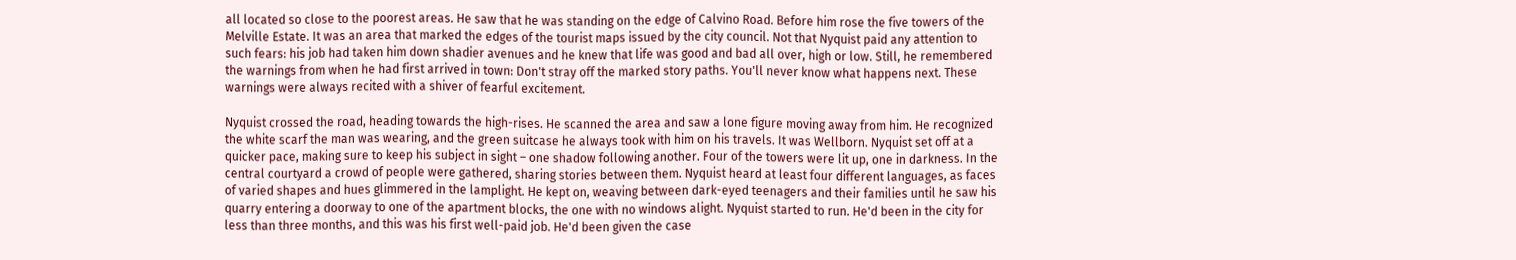all located so close to the poorest areas. He saw that he was standing on the edge of Calvino Road. Before him rose the five towers of the Melville Estate. It was an area that marked the edges of the tourist maps issued by the city council. Not that Nyquist paid any attention to such fears: his job had taken him down shadier avenues and he knew that life was good and bad all over, high or low. Still, he remembered the warnings from when he had first arrived in town: Don't stray off the marked story paths. You'll never know what happens next. These warnings were always recited with a shiver of fearful excitement.

Nyquist crossed the road, heading towards the high-rises. He scanned the area and saw a lone figure moving away from him. He recognized the white scarf the man was wearing, and the green suitcase he always took with him on his travels. It was Wellborn. Nyquist set off at a quicker pace, making sure to keep his subject in sight – one shadow following another. Four of the towers were lit up, one in darkness. In the central courtyard a crowd of people were gathered, sharing stories between them. Nyquist heard at least four different languages, as faces of varied shapes and hues glimmered in the lamplight. He kept on, weaving between dark-eyed teenagers and their families until he saw his quarry entering a doorway to one of the apartment blocks, the one with no windows alight. Nyquist started to run. He'd been in the city for less than three months, and this was his first well-paid job. He'd been given the case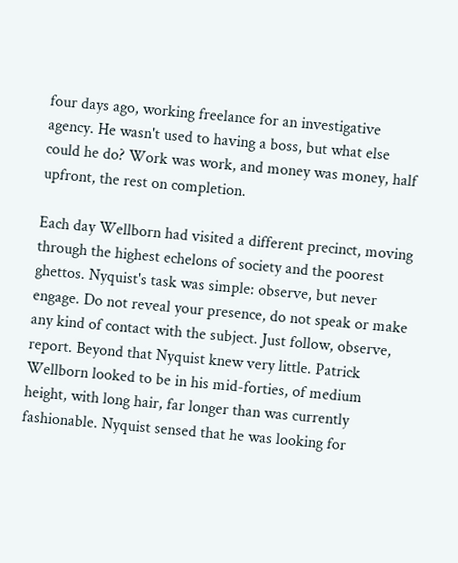four days ago, working freelance for an investigative agency. He wasn't used to having a boss, but what else could he do? Work was work, and money was money, half upfront, the rest on completion.

Each day Wellborn had visited a different precinct, moving through the highest echelons of society and the poorest ghettos. Nyquist's task was simple: observe, but never engage. Do not reveal your presence, do not speak or make any kind of contact with the subject. Just follow, observe, report. Beyond that Nyquist knew very little. Patrick Wellborn looked to be in his mid-forties, of medium height, with long hair, far longer than was currently fashionable. Nyquist sensed that he was looking for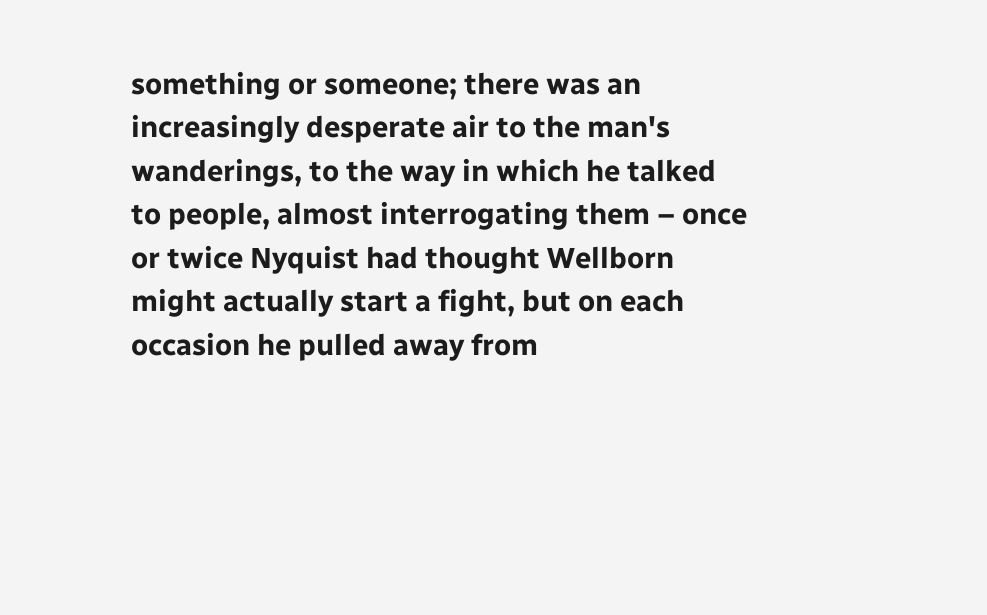something or someone; there was an increasingly desperate air to the man's wanderings, to the way in which he talked to people, almost interrogating them – once or twice Nyquist had thought Wellborn might actually start a fight, but on each occasion he pulled away from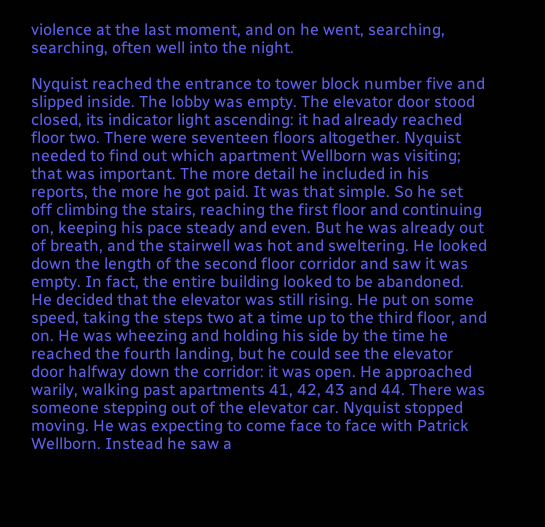violence at the last moment, and on he went, searching, searching, often well into the night.

Nyquist reached the entrance to tower block number five and slipped inside. The lobby was empty. The elevator door stood closed, its indicator light ascending: it had already reached floor two. There were seventeen floors altogether. Nyquist needed to find out which apartment Wellborn was visiting; that was important. The more detail he included in his reports, the more he got paid. It was that simple. So he set off climbing the stairs, reaching the first floor and continuing on, keeping his pace steady and even. But he was already out of breath, and the stairwell was hot and sweltering. He looked down the length of the second floor corridor and saw it was empty. In fact, the entire building looked to be abandoned. He decided that the elevator was still rising. He put on some speed, taking the steps two at a time up to the third floor, and on. He was wheezing and holding his side by the time he reached the fourth landing, but he could see the elevator door halfway down the corridor: it was open. He approached warily, walking past apartments 41, 42, 43 and 44. There was someone stepping out of the elevator car. Nyquist stopped moving. He was expecting to come face to face with Patrick Wellborn. Instead he saw a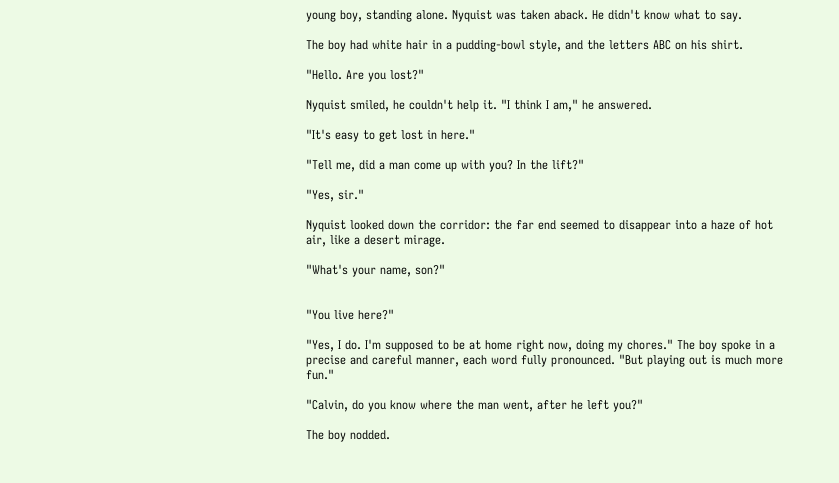young boy, standing alone. Nyquist was taken aback. He didn't know what to say.

The boy had white hair in a pudding-bowl style, and the letters ABC on his shirt.

"Hello. Are you lost?"

Nyquist smiled, he couldn't help it. "I think I am," he answered.

"It's easy to get lost in here."

"Tell me, did a man come up with you? In the lift?"

"Yes, sir."

Nyquist looked down the corridor: the far end seemed to disappear into a haze of hot air, like a desert mirage.

"What's your name, son?"


"You live here?"

"Yes, I do. I'm supposed to be at home right now, doing my chores." The boy spoke in a precise and careful manner, each word fully pronounced. "But playing out is much more fun."

"Calvin, do you know where the man went, after he left you?"

The boy nodded.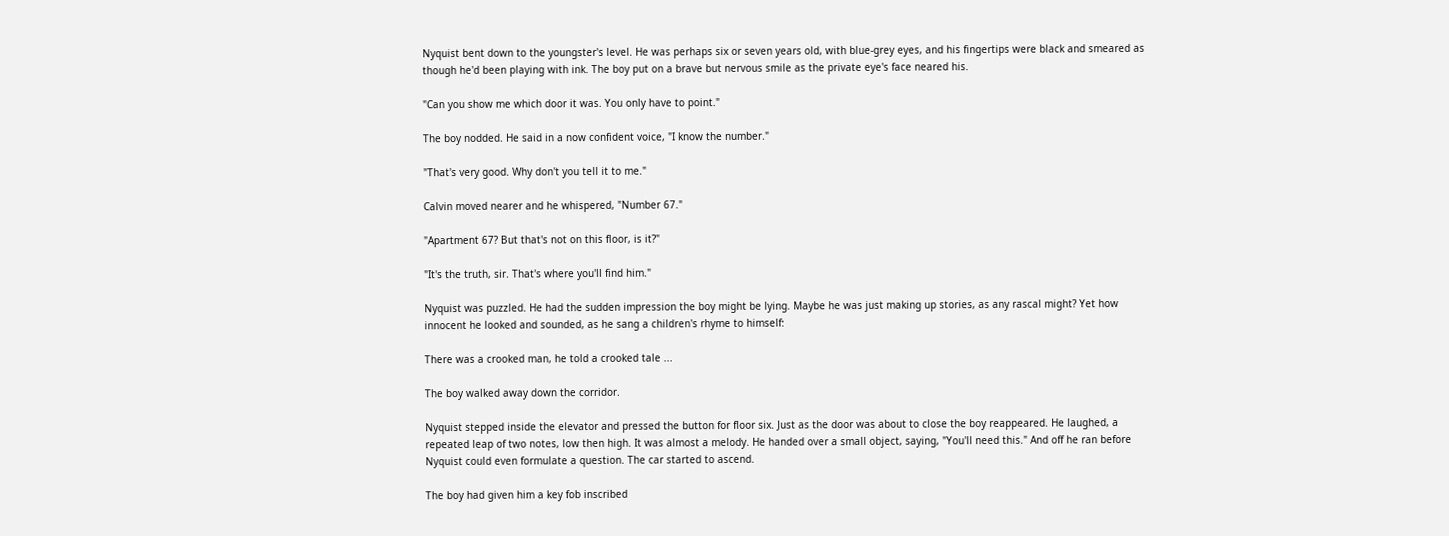Nyquist bent down to the youngster's level. He was perhaps six or seven years old, with blue-grey eyes, and his fingertips were black and smeared as though he'd been playing with ink. The boy put on a brave but nervous smile as the private eye's face neared his.

"Can you show me which door it was. You only have to point."

The boy nodded. He said in a now confident voice, "I know the number."

"That's very good. Why don't you tell it to me."

Calvin moved nearer and he whispered, "Number 67."

"Apartment 67? But that's not on this floor, is it?"

"It's the truth, sir. That's where you'll find him."

Nyquist was puzzled. He had the sudden impression the boy might be lying. Maybe he was just making up stories, as any rascal might? Yet how innocent he looked and sounded, as he sang a children's rhyme to himself:

There was a crooked man, he told a crooked tale ...

The boy walked away down the corridor.

Nyquist stepped inside the elevator and pressed the button for floor six. Just as the door was about to close the boy reappeared. He laughed, a repeated leap of two notes, low then high. It was almost a melody. He handed over a small object, saying, "You'll need this." And off he ran before Nyquist could even formulate a question. The car started to ascend.

The boy had given him a key fob inscribed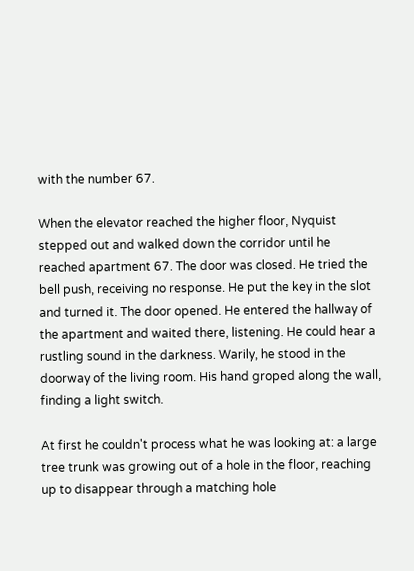with the number 67.

When the elevator reached the higher floor, Nyquist stepped out and walked down the corridor until he reached apartment 67. The door was closed. He tried the bell push, receiving no response. He put the key in the slot and turned it. The door opened. He entered the hallway of the apartment and waited there, listening. He could hear a rustling sound in the darkness. Warily, he stood in the doorway of the living room. His hand groped along the wall, finding a light switch.

At first he couldn't process what he was looking at: a large tree trunk was growing out of a hole in the floor, reaching up to disappear through a matching hole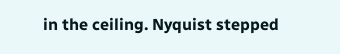in the ceiling. Nyquist stepped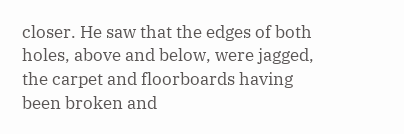closer. He saw that the edges of both holes, above and below, were jagged, the carpet and floorboards having been broken and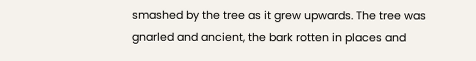smashed by the tree as it grew upwards. The tree was gnarled and ancient, the bark rotten in places and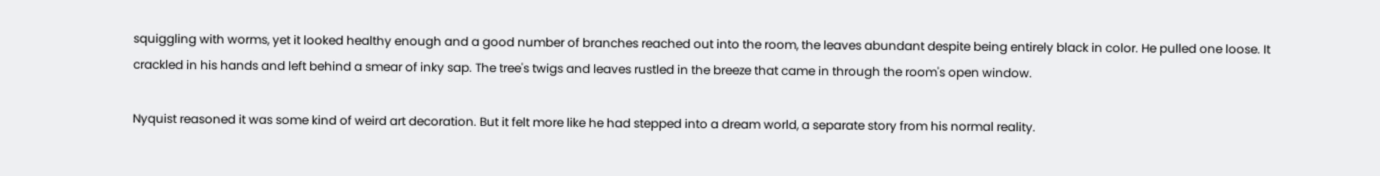squiggling with worms, yet it looked healthy enough and a good number of branches reached out into the room, the leaves abundant despite being entirely black in color. He pulled one loose. It crackled in his hands and left behind a smear of inky sap. The tree's twigs and leaves rustled in the breeze that came in through the room's open window.

Nyquist reasoned it was some kind of weird art decoration. But it felt more like he had stepped into a dream world, a separate story from his normal reality.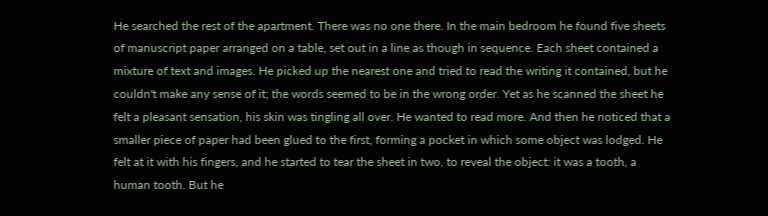He searched the rest of the apartment. There was no one there. In the main bedroom he found five sheets of manuscript paper arranged on a table, set out in a line as though in sequence. Each sheet contained a mixture of text and images. He picked up the nearest one and tried to read the writing it contained, but he couldn't make any sense of it; the words seemed to be in the wrong order. Yet as he scanned the sheet he felt a pleasant sensation, his skin was tingling all over. He wanted to read more. And then he noticed that a smaller piece of paper had been glued to the first, forming a pocket in which some object was lodged. He felt at it with his fingers, and he started to tear the sheet in two, to reveal the object: it was a tooth, a human tooth. But he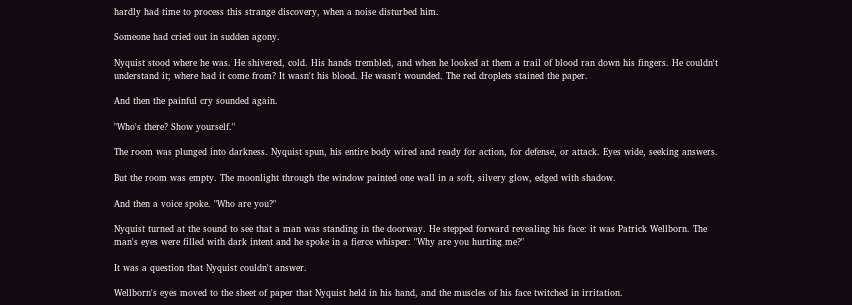hardly had time to process this strange discovery, when a noise disturbed him.

Someone had cried out in sudden agony.

Nyquist stood where he was. He shivered, cold. His hands trembled, and when he looked at them a trail of blood ran down his fingers. He couldn't understand it; where had it come from? It wasn't his blood. He wasn't wounded. The red droplets stained the paper.

And then the painful cry sounded again.

"Who's there? Show yourself."

The room was plunged into darkness. Nyquist spun, his entire body wired and ready for action, for defense, or attack. Eyes wide, seeking answers.

But the room was empty. The moonlight through the window painted one wall in a soft, silvery glow, edged with shadow.

And then a voice spoke. "Who are you?"

Nyquist turned at the sound to see that a man was standing in the doorway. He stepped forward revealing his face: it was Patrick Wellborn. The man's eyes were filled with dark intent and he spoke in a fierce whisper: "Why are you hurting me?"

It was a question that Nyquist couldn't answer.

Wellborn's eyes moved to the sheet of paper that Nyquist held in his hand, and the muscles of his face twitched in irritation.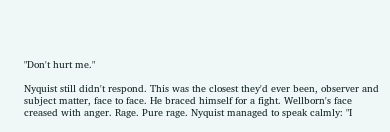"Don't hurt me."

Nyquist still didn't respond. This was the closest they'd ever been, observer and subject matter, face to face. He braced himself for a fight. Wellborn's face creased with anger. Rage. Pure rage. Nyquist managed to speak calmly: "I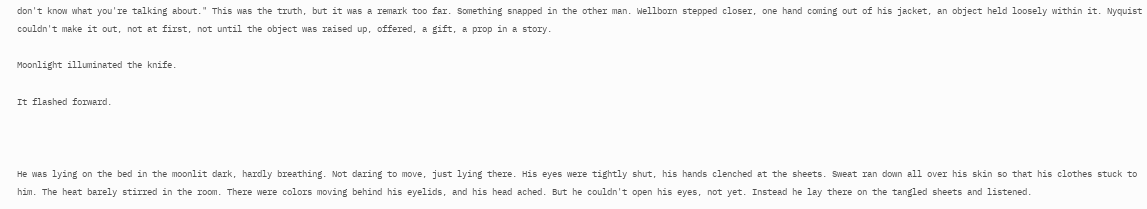don't know what you're talking about." This was the truth, but it was a remark too far. Something snapped in the other man. Wellborn stepped closer, one hand coming out of his jacket, an object held loosely within it. Nyquist couldn't make it out, not at first, not until the object was raised up, offered, a gift, a prop in a story.

Moonlight illuminated the knife.

It flashed forward.



He was lying on the bed in the moonlit dark, hardly breathing. Not daring to move, just lying there. His eyes were tightly shut, his hands clenched at the sheets. Sweat ran down all over his skin so that his clothes stuck to him. The heat barely stirred in the room. There were colors moving behind his eyelids, and his head ached. But he couldn't open his eyes, not yet. Instead he lay there on the tangled sheets and listened.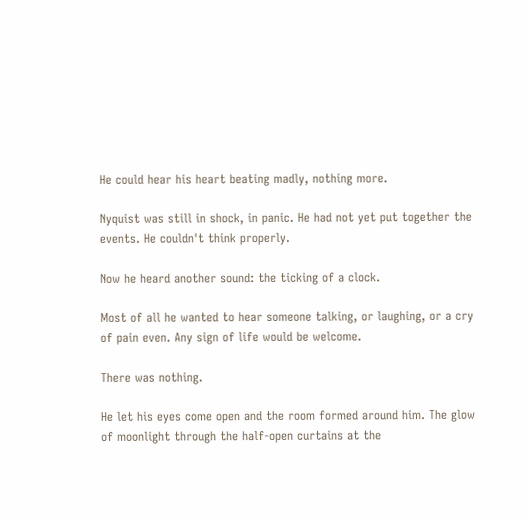He could hear his heart beating madly, nothing more.

Nyquist was still in shock, in panic. He had not yet put together the events. He couldn't think properly.

Now he heard another sound: the ticking of a clock.

Most of all he wanted to hear someone talking, or laughing, or a cry of pain even. Any sign of life would be welcome.

There was nothing.

He let his eyes come open and the room formed around him. The glow of moonlight through the half-open curtains at the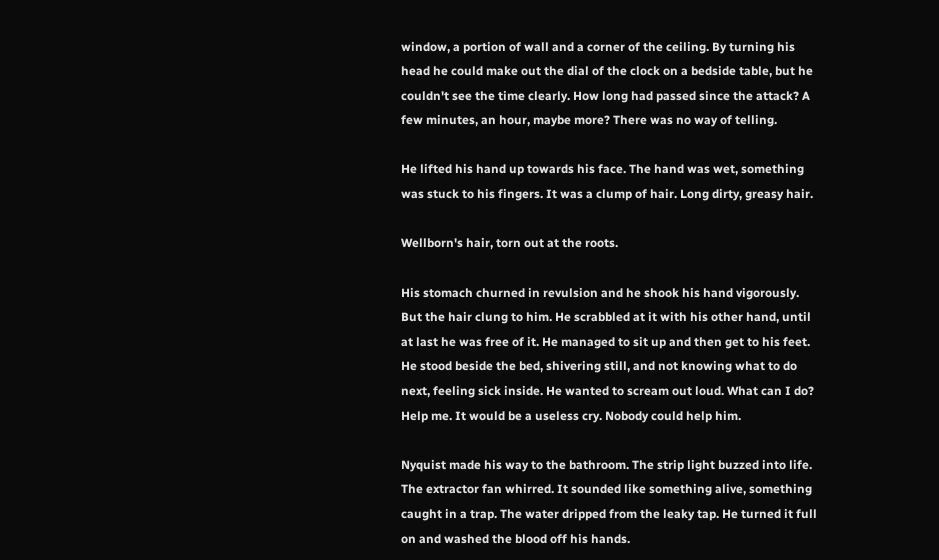window, a portion of wall and a corner of the ceiling. By turning his head he could make out the dial of the clock on a bedside table, but he couldn't see the time clearly. How long had passed since the attack? A few minutes, an hour, maybe more? There was no way of telling.

He lifted his hand up towards his face. The hand was wet, something was stuck to his fingers. It was a clump of hair. Long dirty, greasy hair.

Wellborn's hair, torn out at the roots.

His stomach churned in revulsion and he shook his hand vigorously. But the hair clung to him. He scrabbled at it with his other hand, until at last he was free of it. He managed to sit up and then get to his feet. He stood beside the bed, shivering still, and not knowing what to do next, feeling sick inside. He wanted to scream out loud. What can I do? Help me. It would be a useless cry. Nobody could help him.

Nyquist made his way to the bathroom. The strip light buzzed into life. The extractor fan whirred. It sounded like something alive, something caught in a trap. The water dripped from the leaky tap. He turned it full on and washed the blood off his hands.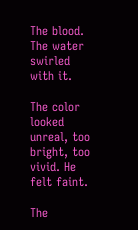The blood. The water swirled with it.

The color looked unreal, too bright, too vivid. He felt faint.

The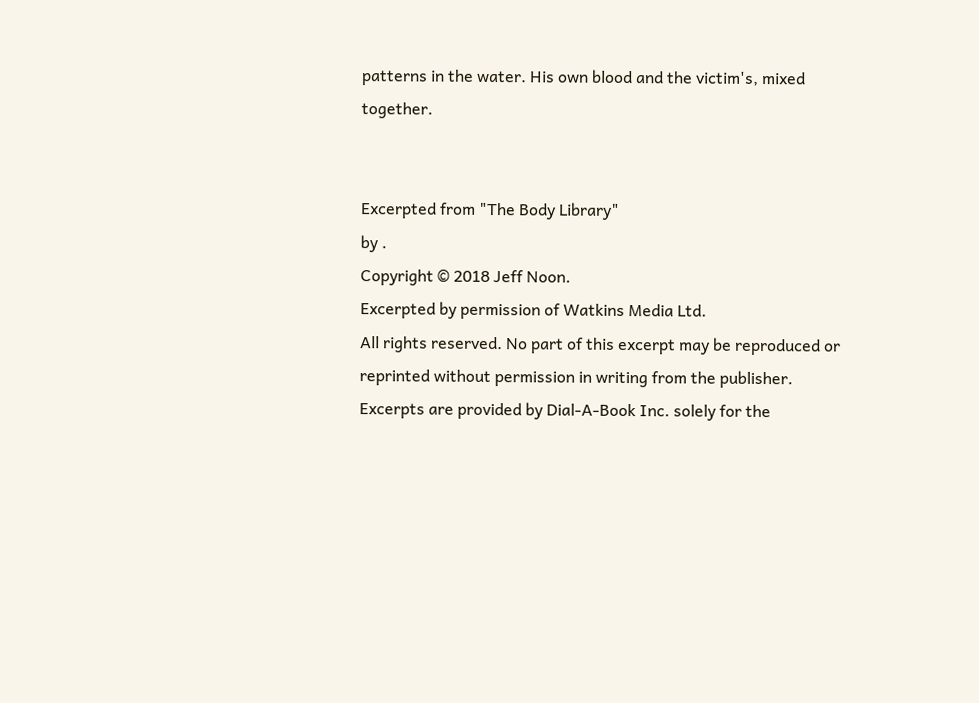patterns in the water. His own blood and the victim's, mixed together.


Excerpted from "The Body Library"
by .
Copyright © 2018 Jeff Noon.
Excerpted by permission of Watkins Media Ltd.
All rights reserved. No part of this excerpt may be reproduced or reprinted without permission in writing from the publisher.
Excerpts are provided by Dial-A-Book Inc. solely for the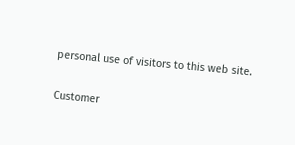personal use of visitors to this web site.

Customer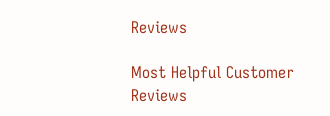Reviews

Most Helpful Customer Reviews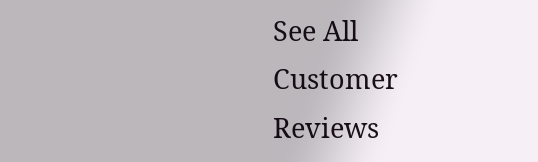See All Customer Reviews